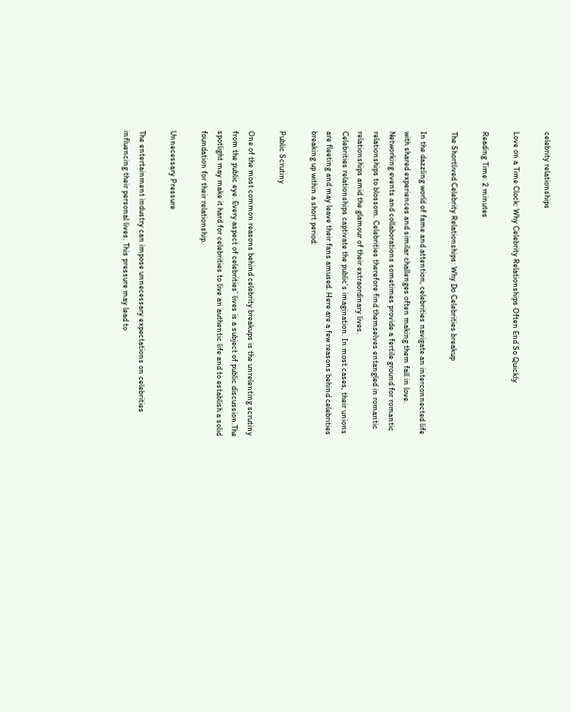celebrity relationships

Love on a Time Clock: Why Celebrity Relationships Often End So Quickly

Reading Time: 2 minutes

The Shortlived Celebrity Relationships: Why Do Celebrities breakup

In the dazzling world of fame and attention, celebrities navigate an interconnected life with shared experiences and similar challenges often making them fall in love. Networking events and collaborations sometimes provide a fertile ground for romantic relationships to blossom. Celebrities therefore find themselves entangled in romantic relationships amid the glamour of their extraordinary lives.
Celebrities relationships captivate the public’s imagination. In most cases, their unions are fleeting and may leave their fans amused. Here are a few reasons behind celebrities breaking up within a short period:

Public Scrutiny

One of the most common reasons behind celebrity breakups is the unrelenting scrutiny from the public eye. Every aspect of celebrities’ lives is a subject of public discussion.The spotlight may make it hard for celebrities to live an authentic life and to establish a solid foundation for their relationship.

Unnecessary Pressure

The entertainment industry can impose unnecessary expectations on celebrities influencing their personal lives. This pressure may lead to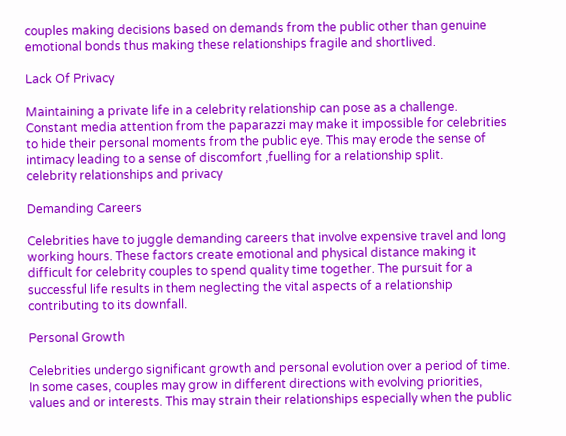couples making decisions based on demands from the public other than genuine emotional bonds thus making these relationships fragile and shortlived.

Lack Of Privacy

Maintaining a private life in a celebrity relationship can pose as a challenge. Constant media attention from the paparazzi may make it impossible for celebrities to hide their personal moments from the public eye. This may erode the sense of intimacy leading to a sense of discomfort ,fuelling for a relationship split.
celebrity relationships and privacy

Demanding Careers

Celebrities have to juggle demanding careers that involve expensive travel and long working hours. These factors create emotional and physical distance making it difficult for celebrity couples to spend quality time together. The pursuit for a successful life results in them neglecting the vital aspects of a relationship contributing to its downfall.

Personal Growth

Celebrities undergo significant growth and personal evolution over a period of time. In some cases, couples may grow in different directions with evolving priorities, values and or interests. This may strain their relationships especially when the public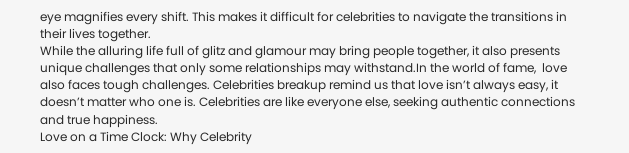eye magnifies every shift. This makes it difficult for celebrities to navigate the transitions in their lives together.
While the alluring life full of glitz and glamour may bring people together, it also presents unique challenges that only some relationships may withstand.In the world of fame,  love also faces tough challenges. Celebrities breakup remind us that love isn’t always easy, it doesn’t matter who one is. Celebrities are like everyone else, seeking authentic connections and true happiness.
Love on a Time Clock: Why Celebrity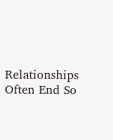Relationships Often End So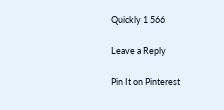Quickly 1 566

Leave a Reply

Pin It on Pinterest